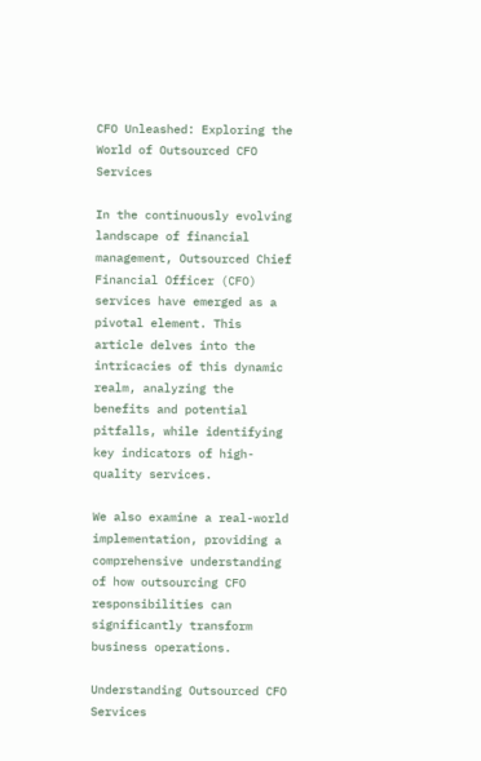CFO Unleashed: Exploring the World of Outsourced CFO Services

In the continuously evolving landscape of financial management, Outsourced Chief Financial Officer (CFO) services have emerged as a pivotal element. This article delves into the intricacies of this dynamic realm, analyzing the benefits and potential pitfalls, while identifying key indicators of high-quality services.

We also examine a real-world implementation, providing a comprehensive understanding of how outsourcing CFO responsibilities can significantly transform business operations.

Understanding Outsourced CFO Services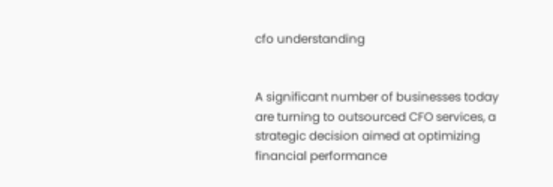cfo understanding


A significant number of businesses today are turning to outsourced CFO services, a strategic decision aimed at optimizing financial performance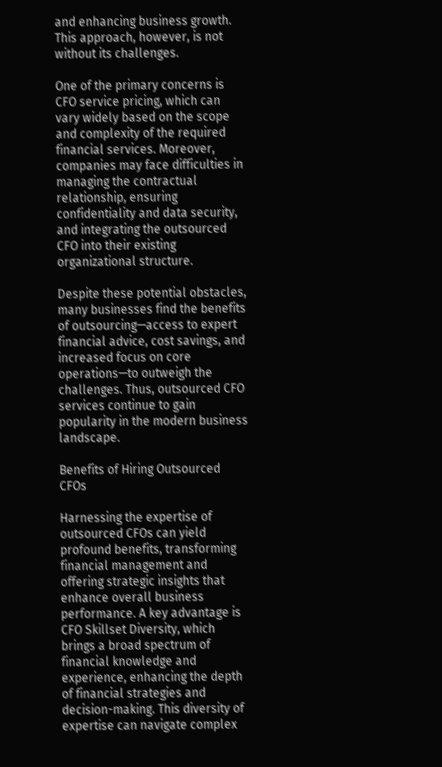and enhancing business growth. This approach, however, is not without its challenges.

One of the primary concerns is CFO service pricing, which can vary widely based on the scope and complexity of the required financial services. Moreover, companies may face difficulties in managing the contractual relationship, ensuring confidentiality and data security, and integrating the outsourced CFO into their existing organizational structure.

Despite these potential obstacles, many businesses find the benefits of outsourcing—access to expert financial advice, cost savings, and increased focus on core operations—to outweigh the challenges. Thus, outsourced CFO services continue to gain popularity in the modern business landscape.

Benefits of Hiring Outsourced CFOs

Harnessing the expertise of outsourced CFOs can yield profound benefits, transforming financial management and offering strategic insights that enhance overall business performance. A key advantage is CFO Skillset Diversity, which brings a broad spectrum of financial knowledge and experience, enhancing the depth of financial strategies and decision-making. This diversity of expertise can navigate complex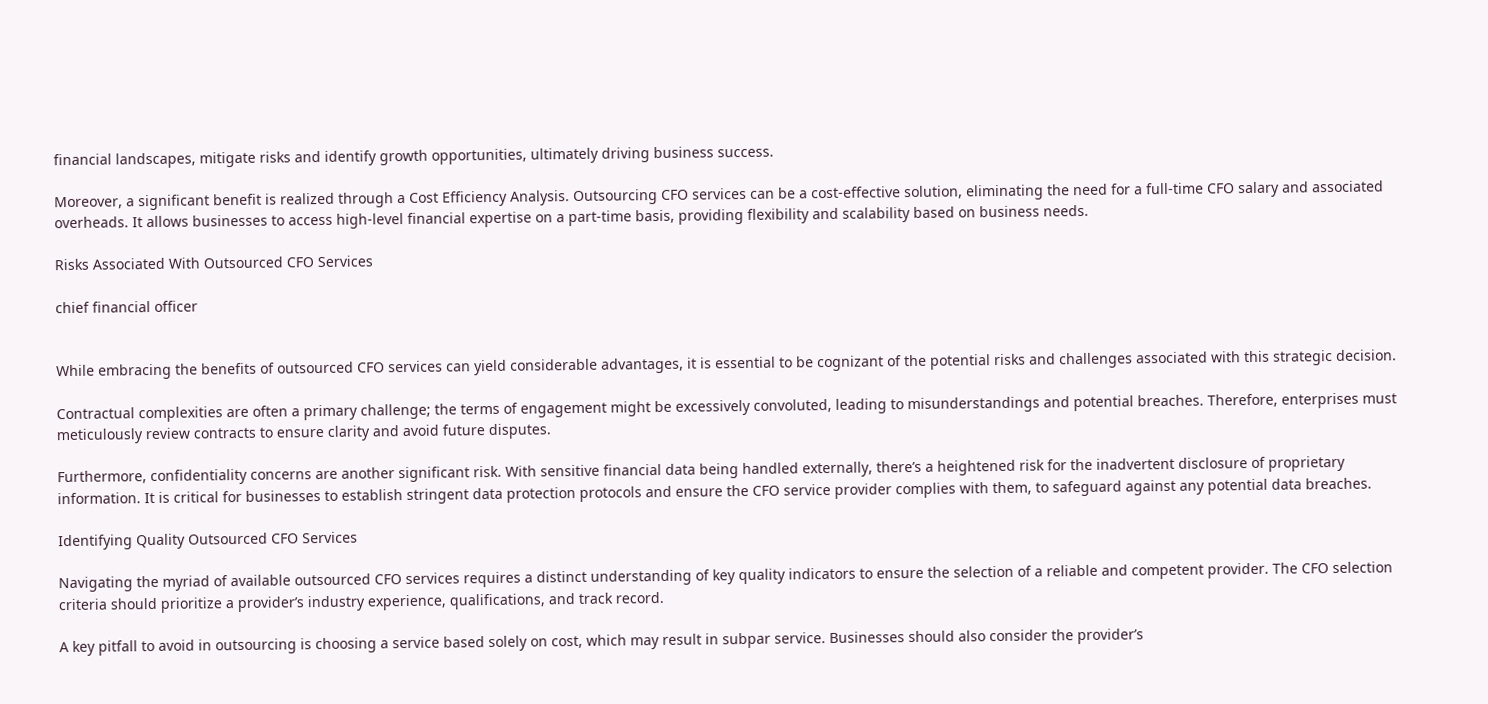financial landscapes, mitigate risks and identify growth opportunities, ultimately driving business success.

Moreover, a significant benefit is realized through a Cost Efficiency Analysis. Outsourcing CFO services can be a cost-effective solution, eliminating the need for a full-time CFO salary and associated overheads. It allows businesses to access high-level financial expertise on a part-time basis, providing flexibility and scalability based on business needs.

Risks Associated With Outsourced CFO Services

chief financial officer


While embracing the benefits of outsourced CFO services can yield considerable advantages, it is essential to be cognizant of the potential risks and challenges associated with this strategic decision.

Contractual complexities are often a primary challenge; the terms of engagement might be excessively convoluted, leading to misunderstandings and potential breaches. Therefore, enterprises must meticulously review contracts to ensure clarity and avoid future disputes.

Furthermore, confidentiality concerns are another significant risk. With sensitive financial data being handled externally, there’s a heightened risk for the inadvertent disclosure of proprietary information. It is critical for businesses to establish stringent data protection protocols and ensure the CFO service provider complies with them, to safeguard against any potential data breaches.

Identifying Quality Outsourced CFO Services

Navigating the myriad of available outsourced CFO services requires a distinct understanding of key quality indicators to ensure the selection of a reliable and competent provider. The CFO selection criteria should prioritize a provider’s industry experience, qualifications, and track record.

A key pitfall to avoid in outsourcing is choosing a service based solely on cost, which may result in subpar service. Businesses should also consider the provider’s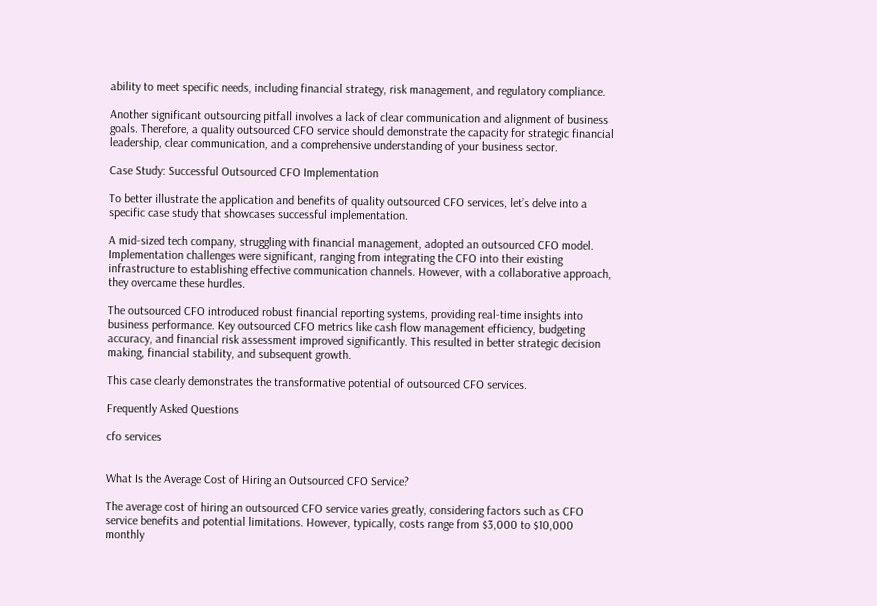ability to meet specific needs, including financial strategy, risk management, and regulatory compliance.

Another significant outsourcing pitfall involves a lack of clear communication and alignment of business goals. Therefore, a quality outsourced CFO service should demonstrate the capacity for strategic financial leadership, clear communication, and a comprehensive understanding of your business sector.

Case Study: Successful Outsourced CFO Implementation

To better illustrate the application and benefits of quality outsourced CFO services, let’s delve into a specific case study that showcases successful implementation.

A mid-sized tech company, struggling with financial management, adopted an outsourced CFO model. Implementation challenges were significant, ranging from integrating the CFO into their existing infrastructure to establishing effective communication channels. However, with a collaborative approach, they overcame these hurdles.

The outsourced CFO introduced robust financial reporting systems, providing real-time insights into business performance. Key outsourced CFO metrics like cash flow management efficiency, budgeting accuracy, and financial risk assessment improved significantly. This resulted in better strategic decision making, financial stability, and subsequent growth.

This case clearly demonstrates the transformative potential of outsourced CFO services.

Frequently Asked Questions

cfo services


What Is the Average Cost of Hiring an Outsourced CFO Service?

The average cost of hiring an outsourced CFO service varies greatly, considering factors such as CFO service benefits and potential limitations. However, typically, costs range from $3,000 to $10,000 monthly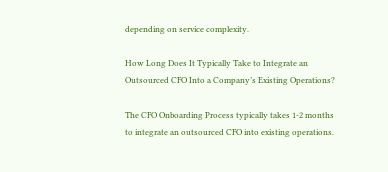depending on service complexity.

How Long Does It Typically Take to Integrate an Outsourced CFO Into a Company’s Existing Operations?

The CFO Onboarding Process typically takes 1-2 months to integrate an outsourced CFO into existing operations.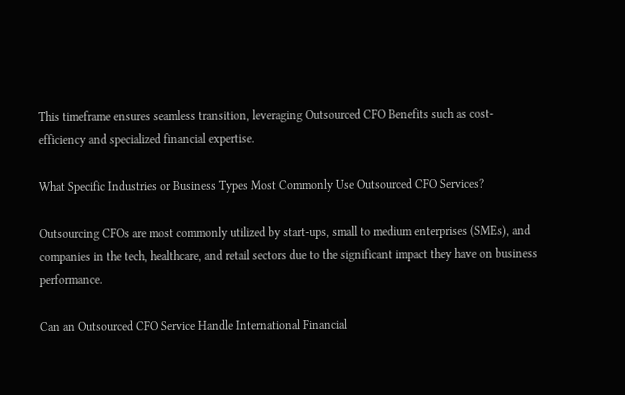This timeframe ensures seamless transition, leveraging Outsourced CFO Benefits such as cost-efficiency and specialized financial expertise.

What Specific Industries or Business Types Most Commonly Use Outsourced CFO Services?

Outsourcing CFOs are most commonly utilized by start-ups, small to medium enterprises (SMEs), and companies in the tech, healthcare, and retail sectors due to the significant impact they have on business performance.

Can an Outsourced CFO Service Handle International Financial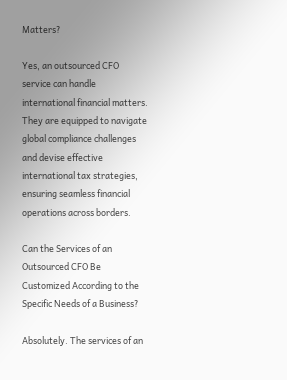Matters?

Yes, an outsourced CFO service can handle international financial matters. They are equipped to navigate global compliance challenges and devise effective international tax strategies, ensuring seamless financial operations across borders.

Can the Services of an Outsourced CFO Be Customized According to the Specific Needs of a Business?

Absolutely. The services of an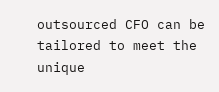outsourced CFO can be tailored to meet the unique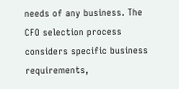needs of any business. The CFO selection process considers specific business requirements,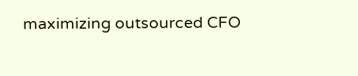maximizing outsourced CFO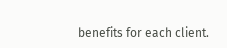benefits for each client.